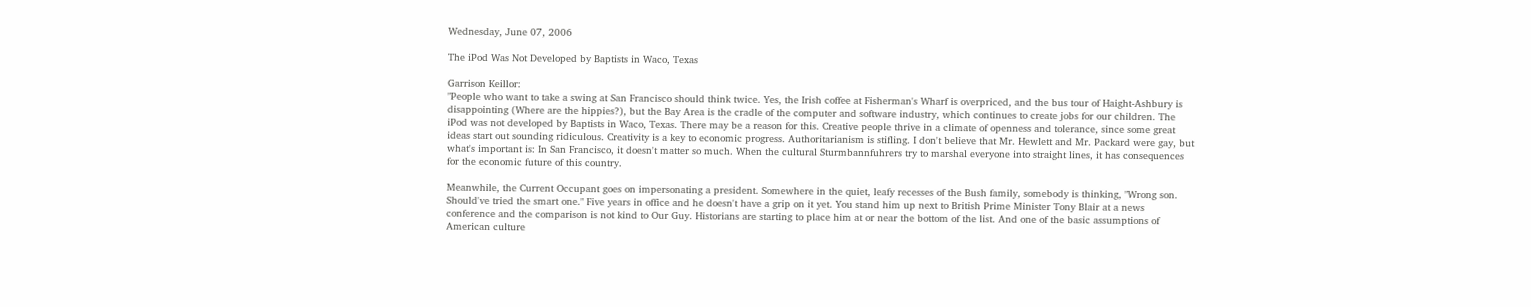Wednesday, June 07, 2006

The iPod Was Not Developed by Baptists in Waco, Texas

Garrison Keillor:
"People who want to take a swing at San Francisco should think twice. Yes, the Irish coffee at Fisherman's Wharf is overpriced, and the bus tour of Haight-Ashbury is disappointing (Where are the hippies?), but the Bay Area is the cradle of the computer and software industry, which continues to create jobs for our children. The iPod was not developed by Baptists in Waco, Texas. There may be a reason for this. Creative people thrive in a climate of openness and tolerance, since some great ideas start out sounding ridiculous. Creativity is a key to economic progress. Authoritarianism is stifling. I don't believe that Mr. Hewlett and Mr. Packard were gay, but what's important is: In San Francisco, it doesn't matter so much. When the cultural Sturmbannfuhrers try to marshal everyone into straight lines, it has consequences for the economic future of this country.

Meanwhile, the Current Occupant goes on impersonating a president. Somewhere in the quiet, leafy recesses of the Bush family, somebody is thinking, "Wrong son. Should've tried the smart one." Five years in office and he doesn't have a grip on it yet. You stand him up next to British Prime Minister Tony Blair at a news conference and the comparison is not kind to Our Guy. Historians are starting to place him at or near the bottom of the list. And one of the basic assumptions of American culture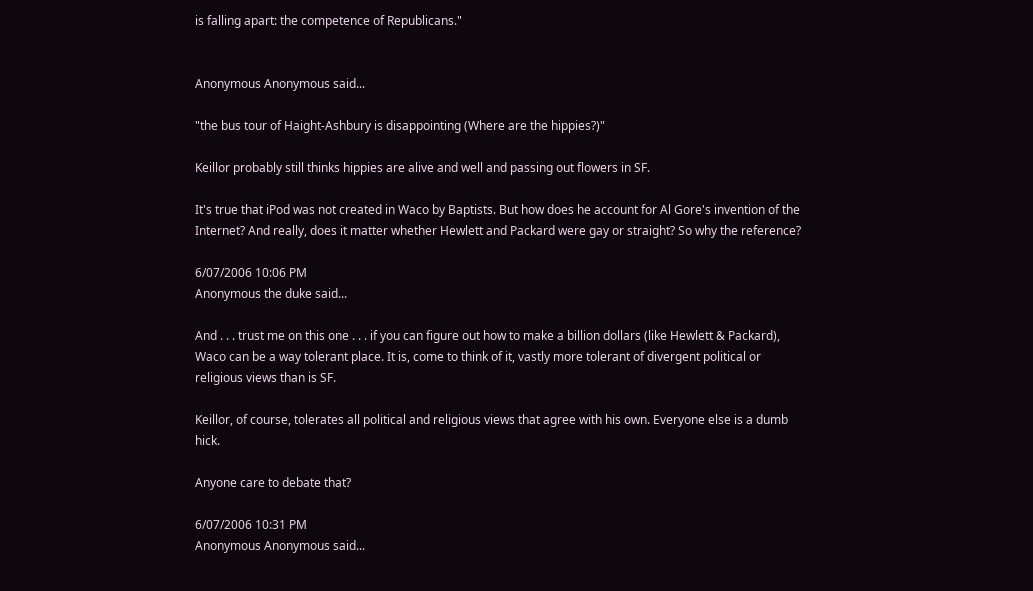is falling apart: the competence of Republicans."


Anonymous Anonymous said...

"the bus tour of Haight-Ashbury is disappointing (Where are the hippies?)"

Keillor probably still thinks hippies are alive and well and passing out flowers in SF.

It's true that iPod was not created in Waco by Baptists. But how does he account for Al Gore's invention of the Internet? And really, does it matter whether Hewlett and Packard were gay or straight? So why the reference?

6/07/2006 10:06 PM
Anonymous the duke said...

And . . . trust me on this one . . . if you can figure out how to make a billion dollars (like Hewlett & Packard), Waco can be a way tolerant place. It is, come to think of it, vastly more tolerant of divergent political or religious views than is SF.

Keillor, of course, tolerates all political and religious views that agree with his own. Everyone else is a dumb hick.

Anyone care to debate that?

6/07/2006 10:31 PM
Anonymous Anonymous said...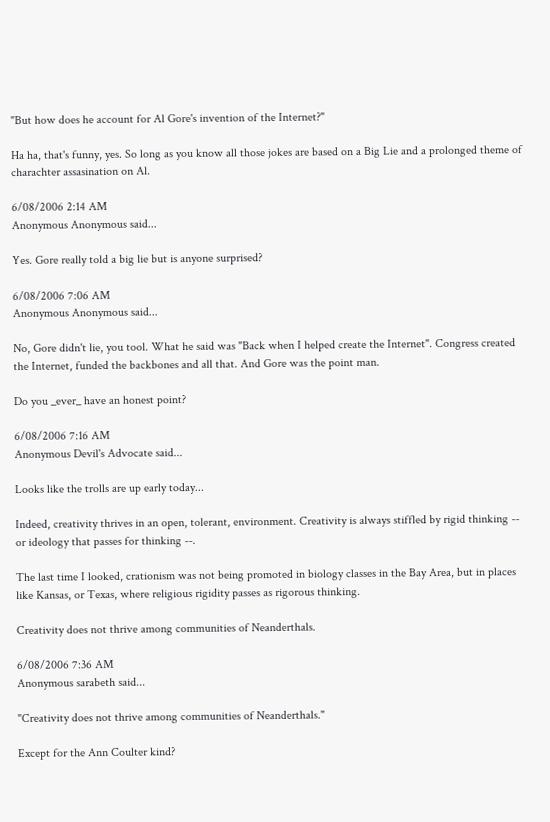"But how does he account for Al Gore's invention of the Internet?"

Ha ha, that's funny, yes. So long as you know all those jokes are based on a Big Lie and a prolonged theme of charachter assasination on Al.

6/08/2006 2:14 AM
Anonymous Anonymous said...

Yes. Gore really told a big lie but is anyone surprised?

6/08/2006 7:06 AM
Anonymous Anonymous said...

No, Gore didn't lie, you tool. What he said was "Back when I helped create the Internet". Congress created the Internet, funded the backbones and all that. And Gore was the point man.

Do you _ever_ have an honest point?

6/08/2006 7:16 AM
Anonymous Devil's Advocate said...

Looks like the trolls are up early today...

Indeed, creativity thrives in an open, tolerant, environment. Creativity is always stiffled by rigid thinking -- or ideology that passes for thinking --.

The last time I looked, crationism was not being promoted in biology classes in the Bay Area, but in places like Kansas, or Texas, where religious rigidity passes as rigorous thinking.

Creativity does not thrive among communities of Neanderthals.

6/08/2006 7:36 AM
Anonymous sarabeth said...

"Creativity does not thrive among communities of Neanderthals."

Except for the Ann Coulter kind?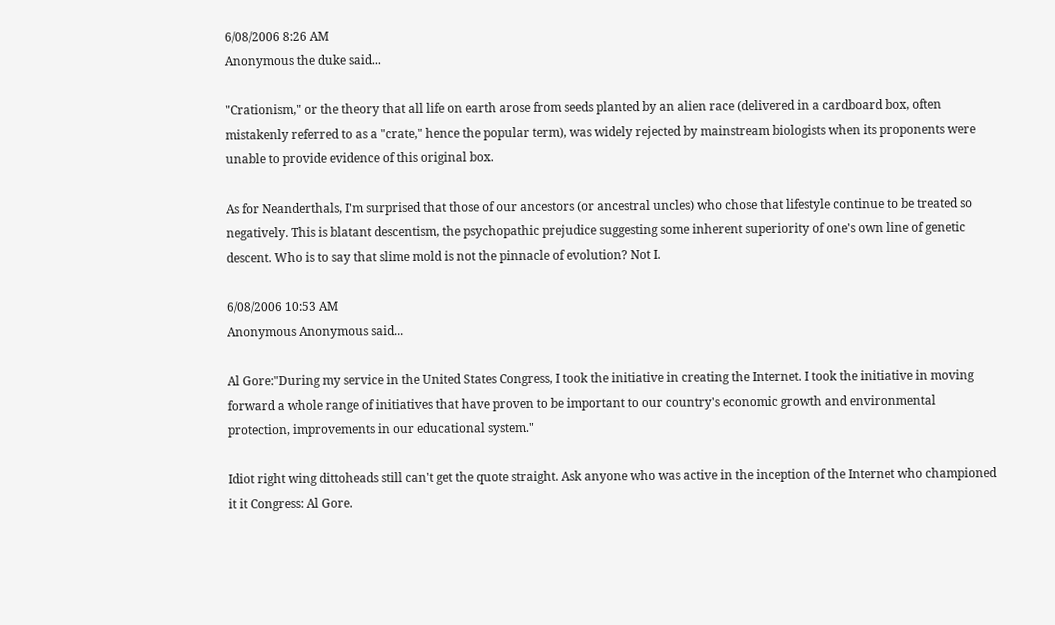6/08/2006 8:26 AM
Anonymous the duke said...

"Crationism," or the theory that all life on earth arose from seeds planted by an alien race (delivered in a cardboard box, often mistakenly referred to as a "crate," hence the popular term), was widely rejected by mainstream biologists when its proponents were unable to provide evidence of this original box.

As for Neanderthals, I'm surprised that those of our ancestors (or ancestral uncles) who chose that lifestyle continue to be treated so negatively. This is blatant descentism, the psychopathic prejudice suggesting some inherent superiority of one's own line of genetic descent. Who is to say that slime mold is not the pinnacle of evolution? Not I.

6/08/2006 10:53 AM
Anonymous Anonymous said...

Al Gore:"During my service in the United States Congress, I took the initiative in creating the Internet. I took the initiative in moving forward a whole range of initiatives that have proven to be important to our country's economic growth and environmental protection, improvements in our educational system."

Idiot right wing dittoheads still can't get the quote straight. Ask anyone who was active in the inception of the Internet who championed it it Congress: Al Gore.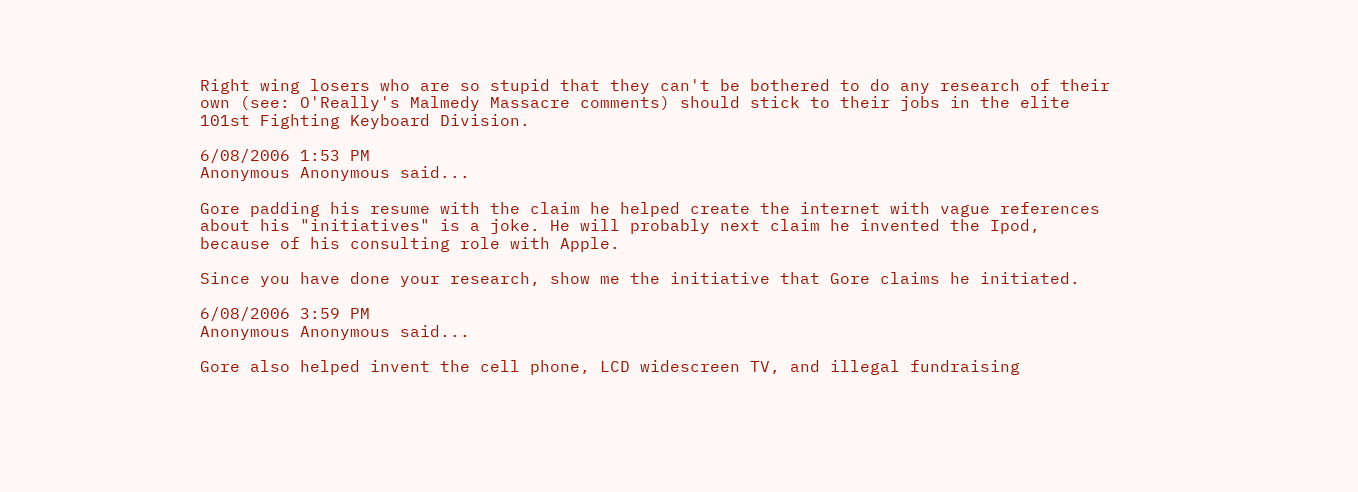Right wing losers who are so stupid that they can't be bothered to do any research of their own (see: O'Really's Malmedy Massacre comments) should stick to their jobs in the elite 101st Fighting Keyboard Division.

6/08/2006 1:53 PM
Anonymous Anonymous said...

Gore padding his resume with the claim he helped create the internet with vague references about his "initiatives" is a joke. He will probably next claim he invented the Ipod, because of his consulting role with Apple.

Since you have done your research, show me the initiative that Gore claims he initiated.

6/08/2006 3:59 PM
Anonymous Anonymous said...

Gore also helped invent the cell phone, LCD widescreen TV, and illegal fundraising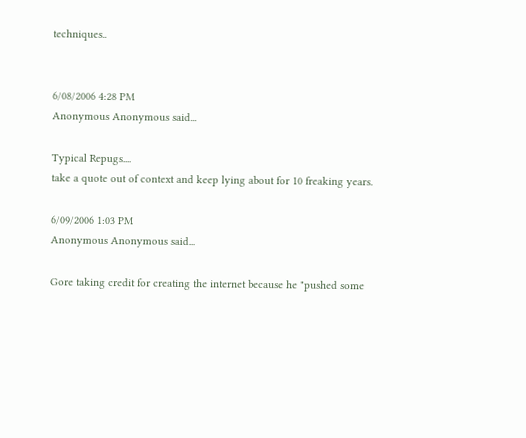techniques..


6/08/2006 4:28 PM
Anonymous Anonymous said...

Typical Repugs....
take a quote out of context and keep lying about for 10 freaking years.

6/09/2006 1:03 PM
Anonymous Anonymous said...

Gore taking credit for creating the internet because he "pushed some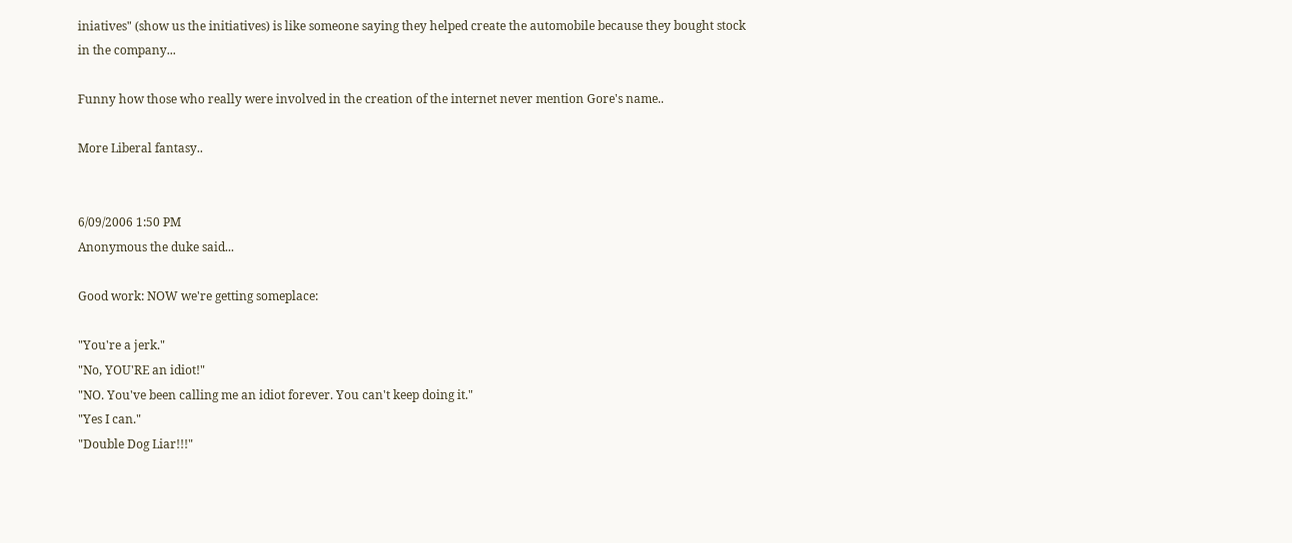iniatives" (show us the initiatives) is like someone saying they helped create the automobile because they bought stock in the company...

Funny how those who really were involved in the creation of the internet never mention Gore's name..

More Liberal fantasy..


6/09/2006 1:50 PM
Anonymous the duke said...

Good work: NOW we're getting someplace:

"You're a jerk."
"No, YOU'RE an idiot!"
"NO. You've been calling me an idiot forever. You can't keep doing it."
"Yes I can."
"Double Dog Liar!!!"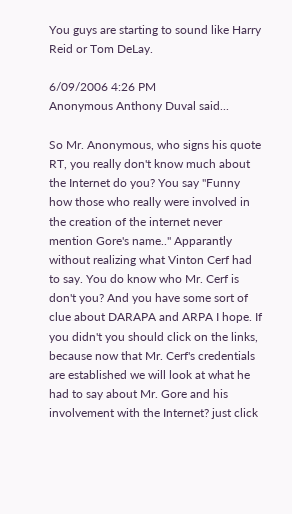You guys are starting to sound like Harry Reid or Tom DeLay.

6/09/2006 4:26 PM
Anonymous Anthony Duval said...

So Mr. Anonymous, who signs his quote RT, you really don't know much about the Internet do you? You say "Funny how those who really were involved in the creation of the internet never mention Gore's name.." Apparantly without realizing what Vinton Cerf had to say. You do know who Mr. Cerf is don't you? And you have some sort of clue about DARAPA and ARPA I hope. If you didn't you should click on the links, because now that Mr. Cerf's credentials are established we will look at what he had to say about Mr. Gore and his involvement with the Internet? just click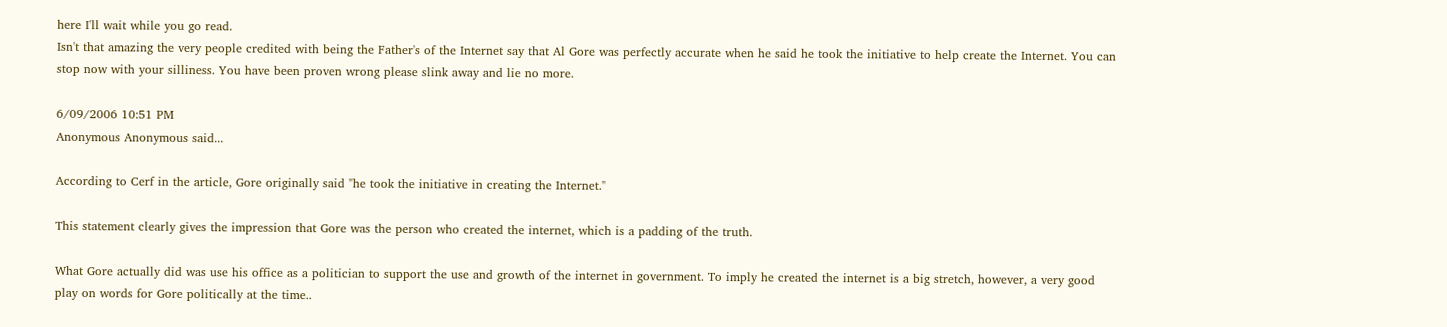here I'll wait while you go read.
Isn't that amazing the very people credited with being the Father's of the Internet say that Al Gore was perfectly accurate when he said he took the initiative to help create the Internet. You can stop now with your silliness. You have been proven wrong please slink away and lie no more.

6/09/2006 10:51 PM
Anonymous Anonymous said...

According to Cerf in the article, Gore originally said "he took the initiative in creating the Internet."

This statement clearly gives the impression that Gore was the person who created the internet, which is a padding of the truth.

What Gore actually did was use his office as a politician to support the use and growth of the internet in government. To imply he created the internet is a big stretch, however, a very good play on words for Gore politically at the time..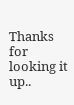Thanks for looking it up..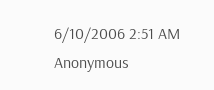6/10/2006 2:51 AM
Anonymous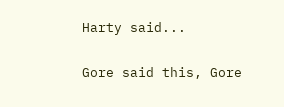Harty said...

Gore said this, Gore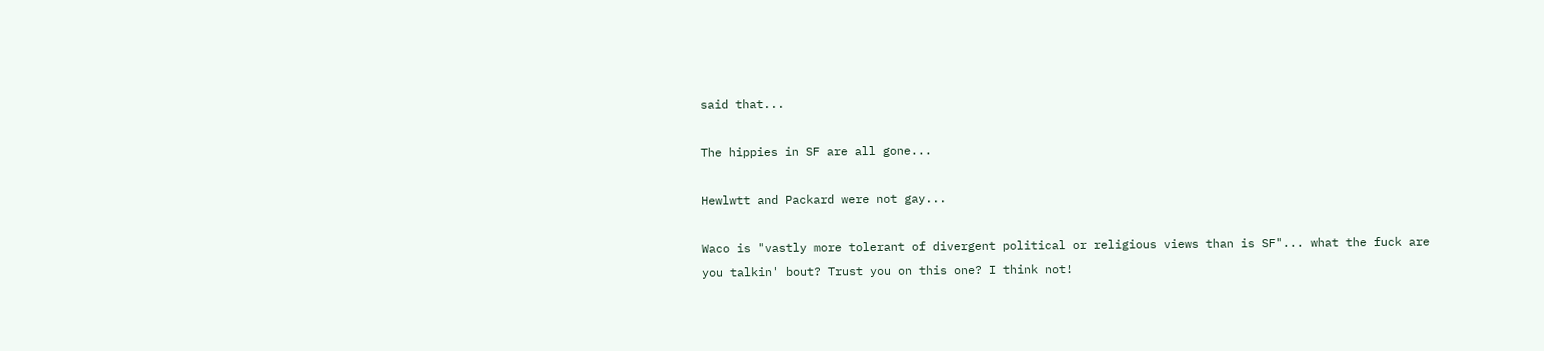said that...

The hippies in SF are all gone...

Hewlwtt and Packard were not gay...

Waco is "vastly more tolerant of divergent political or religious views than is SF"... what the fuck are you talkin' bout? Trust you on this one? I think not!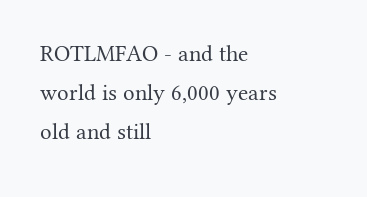ROTLMFAO - and the world is only 6,000 years old and still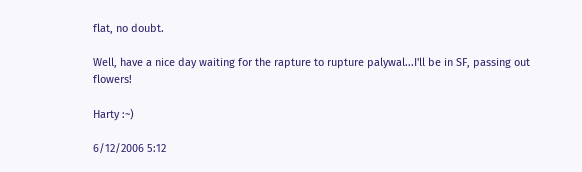flat, no doubt.

Well, have a nice day waiting for the rapture to rupture palywal...I'll be in SF, passing out flowers!

Harty :~)

6/12/2006 5:12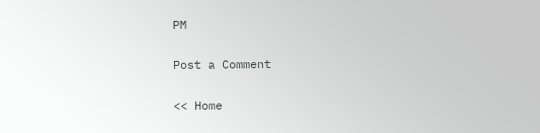PM

Post a Comment

<< Home